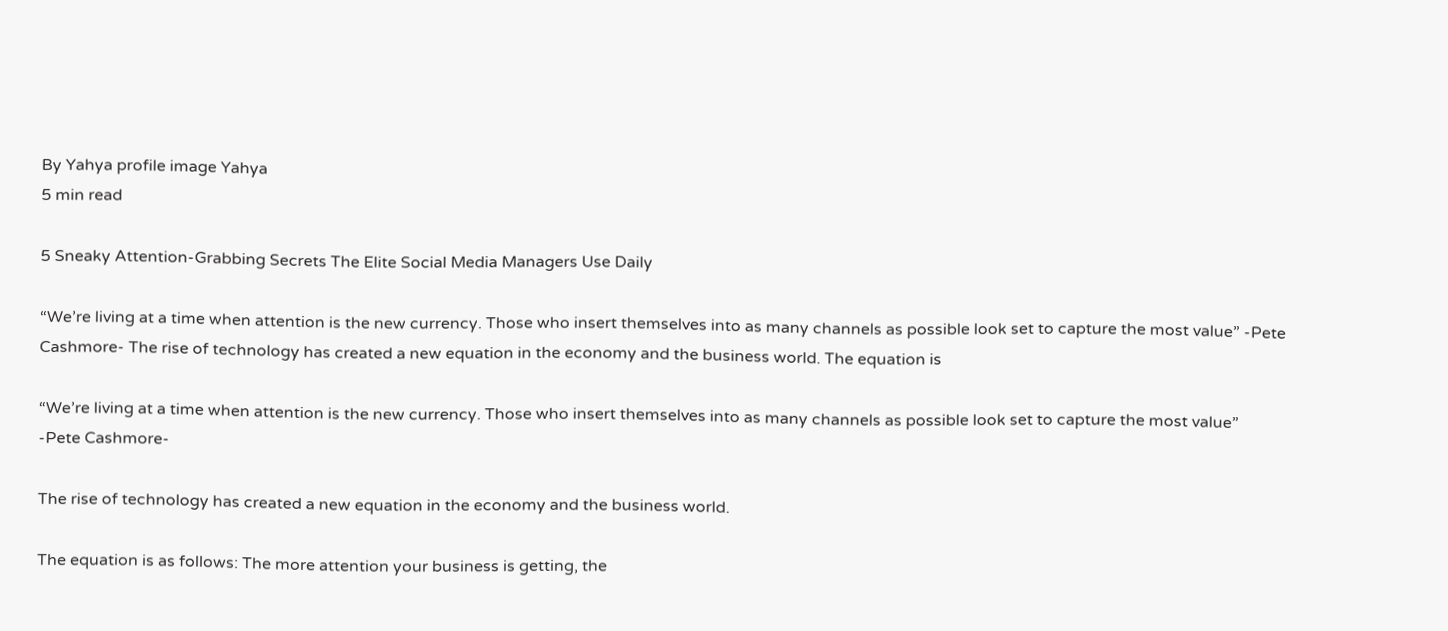By Yahya profile image Yahya
5 min read

5 Sneaky Attention-Grabbing Secrets The Elite Social Media Managers Use Daily

“We’re living at a time when attention is the new currency. Those who insert themselves into as many channels as possible look set to capture the most value” -Pete Cashmore- The rise of technology has created a new equation in the economy and the business world. The equation is

“We’re living at a time when attention is the new currency. Those who insert themselves into as many channels as possible look set to capture the most value”
-Pete Cashmore-

The rise of technology has created a new equation in the economy and the business world.

The equation is as follows: The more attention your business is getting, the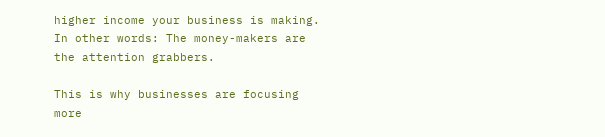higher income your business is making.
In other words: The money-makers are the attention grabbers.

This is why businesses are focusing more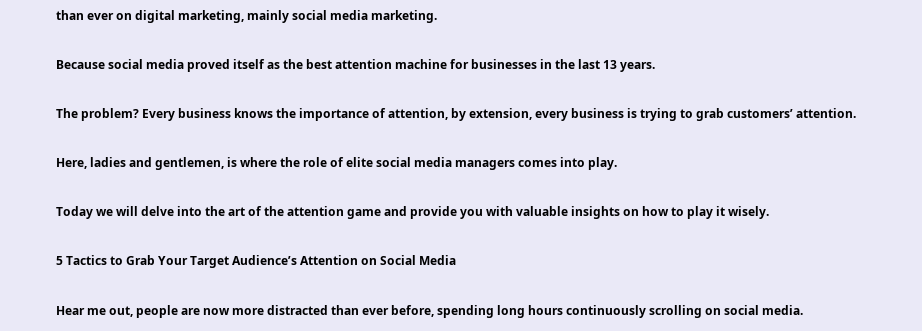than ever on digital marketing, mainly social media marketing.

Because social media proved itself as the best attention machine for businesses in the last 13 years.

The problem? Every business knows the importance of attention, by extension, every business is trying to grab customers’ attention.

Here, ladies and gentlemen, is where the role of elite social media managers comes into play.

Today we will delve into the art of the attention game and provide you with valuable insights on how to play it wisely.

5 Tactics to Grab Your Target Audience’s Attention on Social Media

Hear me out, people are now more distracted than ever before, spending long hours continuously scrolling on social media.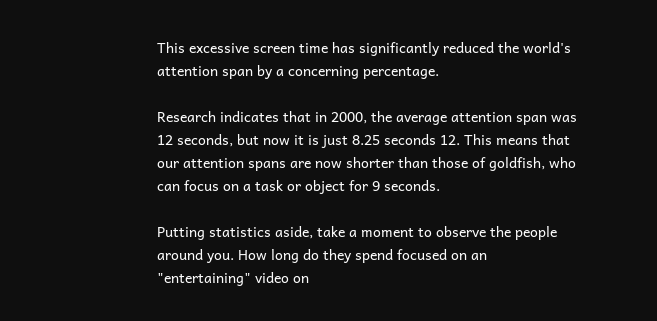This excessive screen time has significantly reduced the world's attention span by a concerning percentage.

Research indicates that in 2000, the average attention span was 12 seconds, but now it is just 8.25 seconds 12. This means that our attention spans are now shorter than those of goldfish, who can focus on a task or object for 9 seconds.

Putting statistics aside, take a moment to observe the people around you. How long do they spend focused on an "entertaining" video on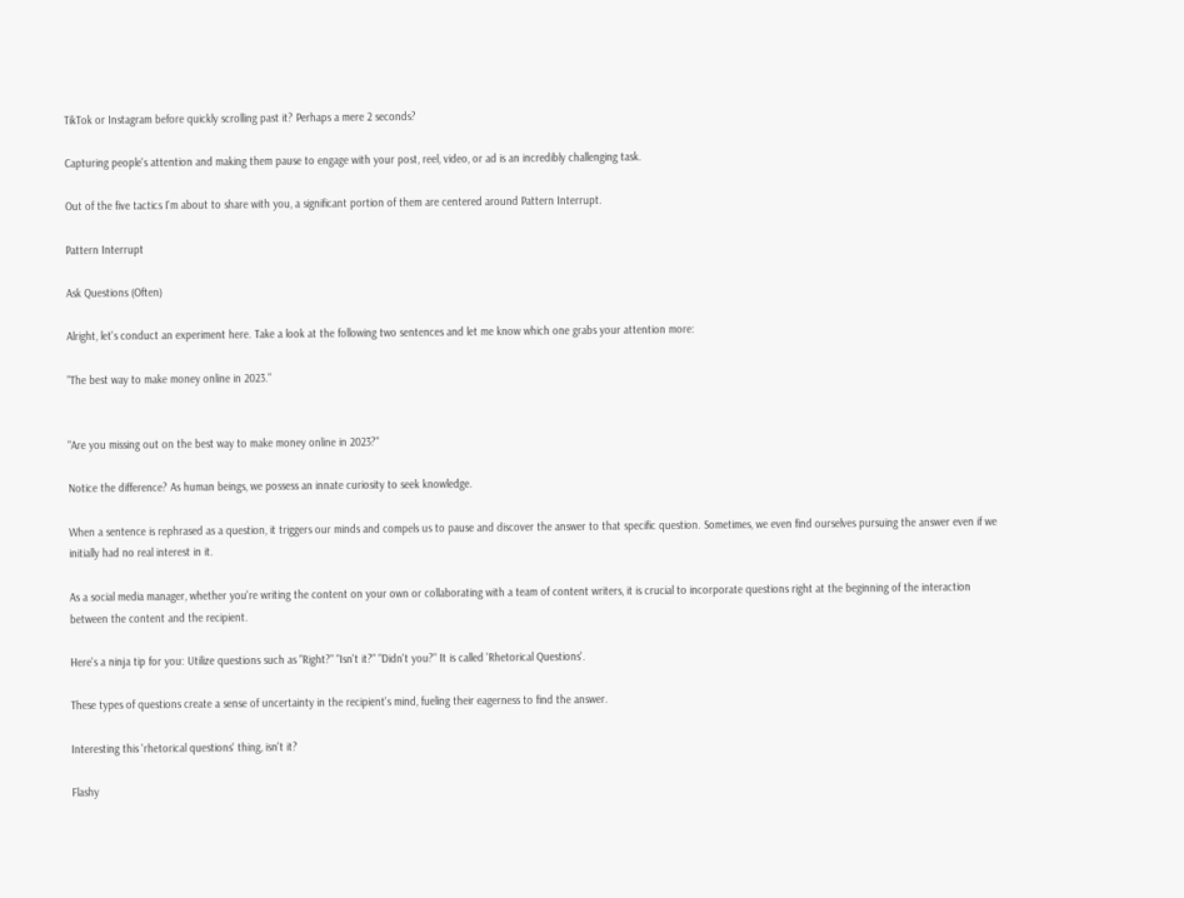TikTok or Instagram before quickly scrolling past it? Perhaps a mere 2 seconds?

Capturing people's attention and making them pause to engage with your post, reel, video, or ad is an incredibly challenging task.

Out of the five tactics I'm about to share with you, a significant portion of them are centered around Pattern Interrupt.

Pattern Interrupt

Ask Questions (Often)

Alright, let's conduct an experiment here. Take a look at the following two sentences and let me know which one grabs your attention more:

"The best way to make money online in 2023."


"Are you missing out on the best way to make money online in 2023?"

Notice the difference? As human beings, we possess an innate curiosity to seek knowledge.

When a sentence is rephrased as a question, it triggers our minds and compels us to pause and discover the answer to that specific question. Sometimes, we even find ourselves pursuing the answer even if we initially had no real interest in it.

As a social media manager, whether you're writing the content on your own or collaborating with a team of content writers, it is crucial to incorporate questions right at the beginning of the interaction between the content and the recipient.

Here's a ninja tip for you: Utilize questions such as "Right?" "Isn't it?" "Didn't you?" It is called 'Rhetorical Questions'.

These types of questions create a sense of uncertainty in the recipient's mind, fueling their eagerness to find the answer.

Interesting this 'rhetorical questions' thing, isn't it?

Flashy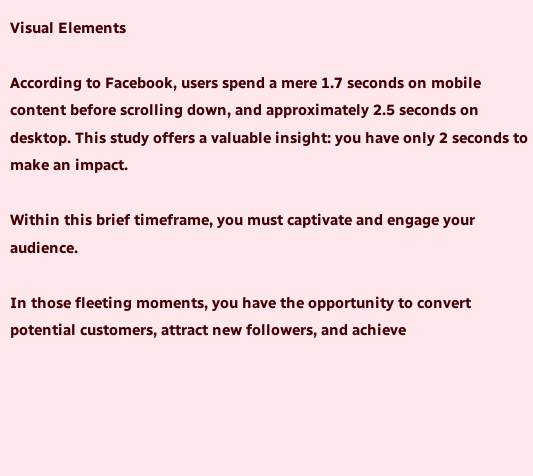Visual Elements

According to Facebook, users spend a mere 1.7 seconds on mobile content before scrolling down, and approximately 2.5 seconds on desktop. This study offers a valuable insight: you have only 2 seconds to make an impact.

Within this brief timeframe, you must captivate and engage your audience.

In those fleeting moments, you have the opportunity to convert potential customers, attract new followers, and achieve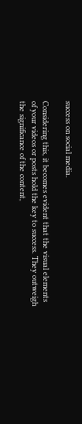success on social media.

Considering this, it becomes evident that the visual elements of your videos or posts hold the key to success. They outweigh the significance of the content,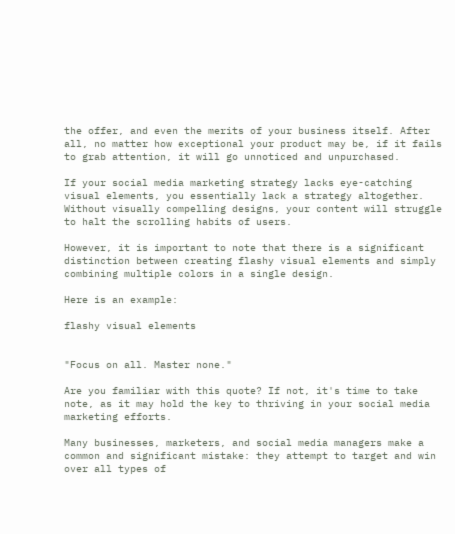the offer, and even the merits of your business itself. After all, no matter how exceptional your product may be, if it fails to grab attention, it will go unnoticed and unpurchased.

If your social media marketing strategy lacks eye-catching visual elements, you essentially lack a strategy altogether. Without visually compelling designs, your content will struggle to halt the scrolling habits of users.

However, it is important to note that there is a significant distinction between creating flashy visual elements and simply combining multiple colors in a single design.

Here is an example:

flashy visual elements


"Focus on all. Master none."

Are you familiar with this quote? If not, it's time to take note, as it may hold the key to thriving in your social media marketing efforts.

Many businesses, marketers, and social media managers make a common and significant mistake: they attempt to target and win over all types of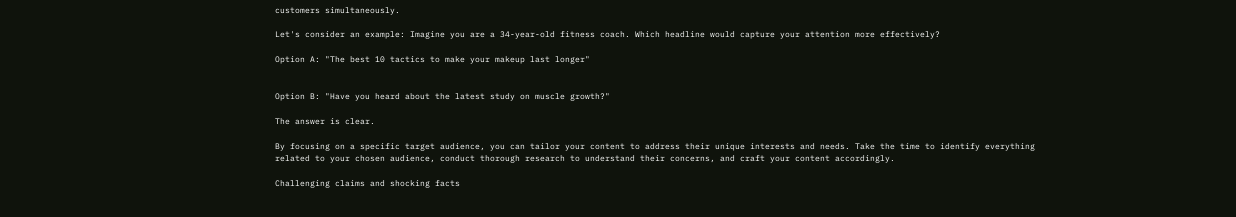customers simultaneously.

Let's consider an example: Imagine you are a 34-year-old fitness coach. Which headline would capture your attention more effectively?

Option A: "The best 10 tactics to make your makeup last longer"


Option B: "Have you heard about the latest study on muscle growth?"

The answer is clear.

By focusing on a specific target audience, you can tailor your content to address their unique interests and needs. Take the time to identify everything related to your chosen audience, conduct thorough research to understand their concerns, and craft your content accordingly.

Challenging claims and shocking facts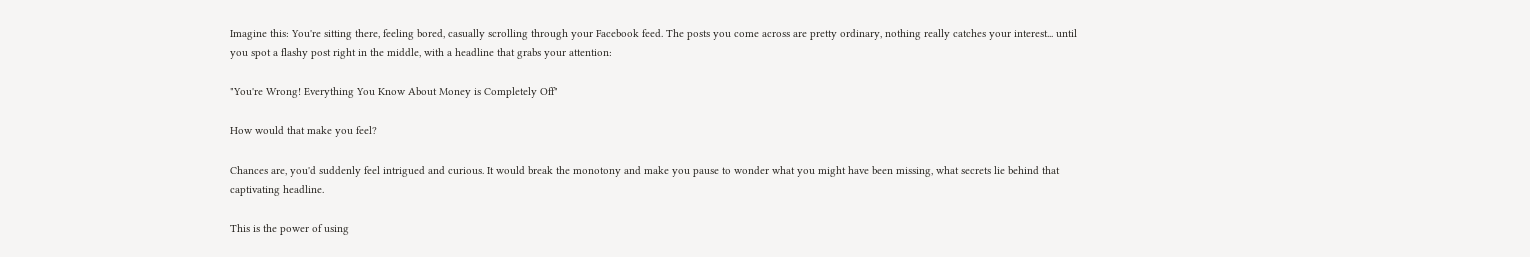Imagine this: You're sitting there, feeling bored, casually scrolling through your Facebook feed. The posts you come across are pretty ordinary, nothing really catches your interest... until you spot a flashy post right in the middle, with a headline that grabs your attention:

"You're Wrong! Everything You Know About Money is Completely Off"

How would that make you feel?

Chances are, you'd suddenly feel intrigued and curious. It would break the monotony and make you pause to wonder what you might have been missing, what secrets lie behind that captivating headline.

This is the power of using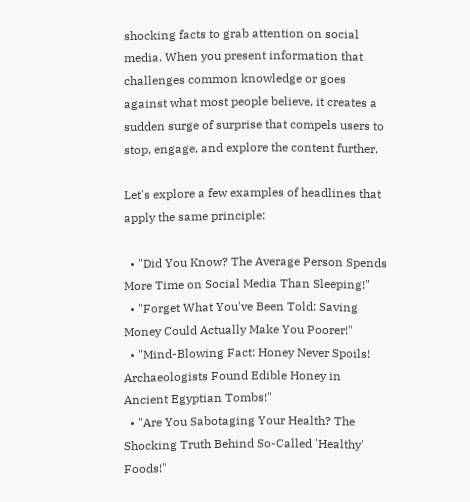shocking facts to grab attention on social media. When you present information that challenges common knowledge or goes against what most people believe, it creates a sudden surge of surprise that compels users to stop, engage, and explore the content further.

Let's explore a few examples of headlines that apply the same principle:

  • "Did You Know? The Average Person Spends More Time on Social Media Than Sleeping!"
  • "Forget What You've Been Told: Saving Money Could Actually Make You Poorer!"
  • "Mind-Blowing Fact: Honey Never Spoils! Archaeologists Found Edible Honey in Ancient Egyptian Tombs!"
  • "Are You Sabotaging Your Health? The Shocking Truth Behind So-Called 'Healthy' Foods!"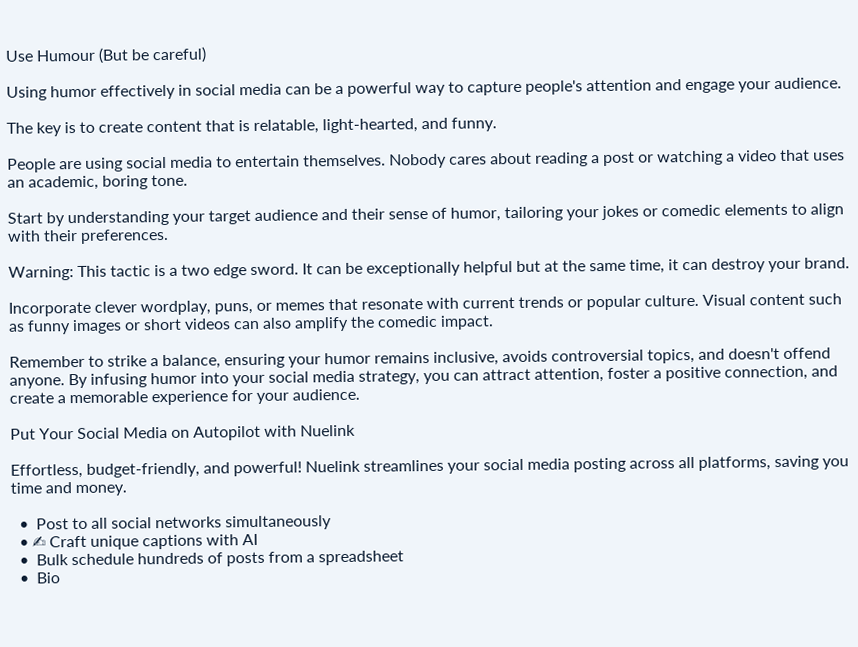Use Humour (But be careful)

Using humor effectively in social media can be a powerful way to capture people's attention and engage your audience.

The key is to create content that is relatable, light-hearted, and funny.

People are using social media to entertain themselves. Nobody cares about reading a post or watching a video that uses an academic, boring tone.

Start by understanding your target audience and their sense of humor, tailoring your jokes or comedic elements to align with their preferences.

Warning: This tactic is a two edge sword. It can be exceptionally helpful but at the same time, it can destroy your brand.

Incorporate clever wordplay, puns, or memes that resonate with current trends or popular culture. Visual content such as funny images or short videos can also amplify the comedic impact.

Remember to strike a balance, ensuring your humor remains inclusive, avoids controversial topics, and doesn't offend anyone. By infusing humor into your social media strategy, you can attract attention, foster a positive connection, and create a memorable experience for your audience.

Put Your Social Media on Autopilot with Nuelink

Effortless, budget-friendly, and powerful! Nuelink streamlines your social media posting across all platforms, saving you time and money.

  •  Post to all social networks simultaneously
  • ✍ Craft unique captions with AI
  •  Bulk schedule hundreds of posts from a spreadsheet
  •  Bio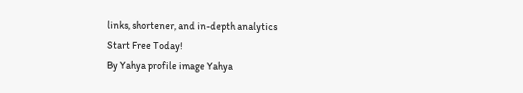links, shortener, and in-depth analytics
Start Free Today!
By Yahya profile image Yahya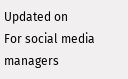Updated on
For social media managers